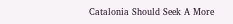Catalonia Should Seek A More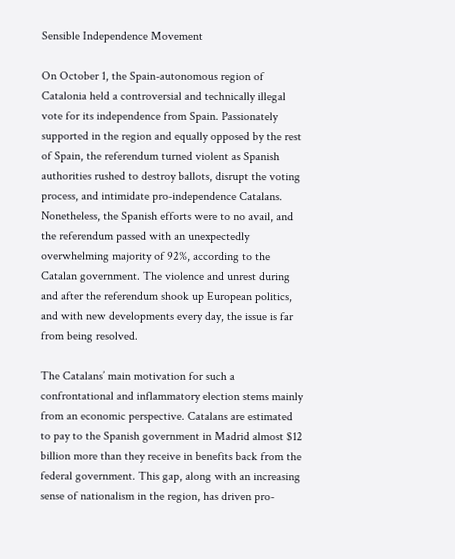Sensible Independence Movement

On October 1, the Spain-autonomous region of Catalonia held a controversial and technically illegal vote for its independence from Spain. Passionately supported in the region and equally opposed by the rest of Spain, the referendum turned violent as Spanish authorities rushed to destroy ballots, disrupt the voting process, and intimidate pro-independence Catalans. Nonetheless, the Spanish efforts were to no avail, and the referendum passed with an unexpectedly overwhelming majority of 92%, according to the Catalan government. The violence and unrest during and after the referendum shook up European politics, and with new developments every day, the issue is far from being resolved.

The Catalans’ main motivation for such a confrontational and inflammatory election stems mainly from an economic perspective. Catalans are estimated to pay to the Spanish government in Madrid almost $12 billion more than they receive in benefits back from the federal government. This gap, along with an increasing sense of nationalism in the region, has driven pro-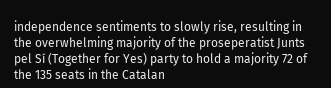independence sentiments to slowly rise, resulting in the overwhelming majority of the proseperatist Junts pel Sí (Together for Yes) party to hold a majority 72 of the 135 seats in the Catalan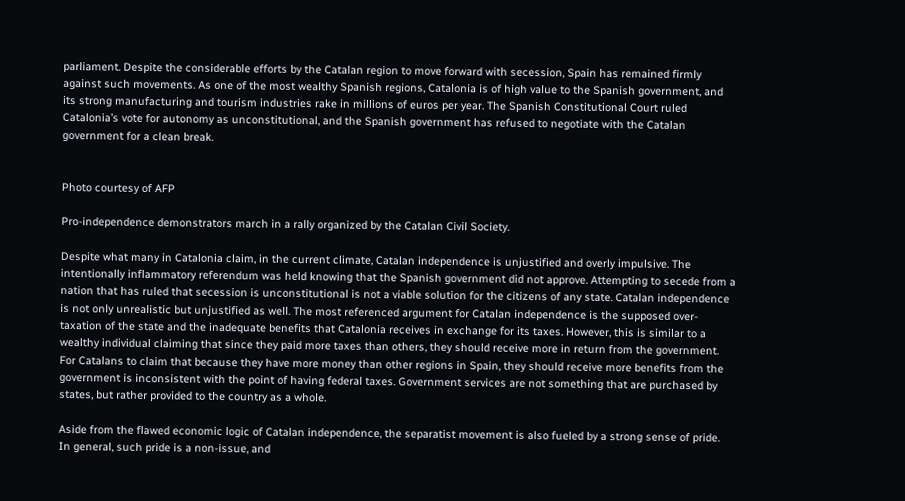parliament. Despite the considerable efforts by the Catalan region to move forward with secession, Spain has remained firmly against such movements. As one of the most wealthy Spanish regions, Catalonia is of high value to the Spanish government, and its strong manufacturing and tourism industries rake in millions of euros per year. The Spanish Constitutional Court ruled Catalonia’s vote for autonomy as unconstitutional, and the Spanish government has refused to negotiate with the Catalan government for a clean break.


Photo courtesy of AFP

Pro-independence demonstrators march in a rally organized by the Catalan Civil Society.

Despite what many in Catalonia claim, in the current climate, Catalan independence is unjustified and overly impulsive. The intentionally inflammatory referendum was held knowing that the Spanish government did not approve. Attempting to secede from a nation that has ruled that secession is unconstitutional is not a viable solution for the citizens of any state. Catalan independence is not only unrealistic but unjustified as well. The most referenced argument for Catalan independence is the supposed over-taxation of the state and the inadequate benefits that Catalonia receives in exchange for its taxes. However, this is similar to a wealthy individual claiming that since they paid more taxes than others, they should receive more in return from the government. For Catalans to claim that because they have more money than other regions in Spain, they should receive more benefits from the government is inconsistent with the point of having federal taxes. Government services are not something that are purchased by states, but rather provided to the country as a whole.

Aside from the flawed economic logic of Catalan independence, the separatist movement is also fueled by a strong sense of pride. In general, such pride is a non-issue, and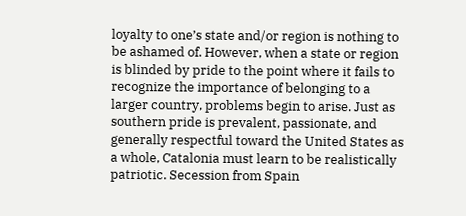loyalty to one’s state and/or region is nothing to be ashamed of. However, when a state or region is blinded by pride to the point where it fails to recognize the importance of belonging to a larger country, problems begin to arise. Just as southern pride is prevalent, passionate, and generally respectful toward the United States as a whole, Catalonia must learn to be realistically patriotic. Secession from Spain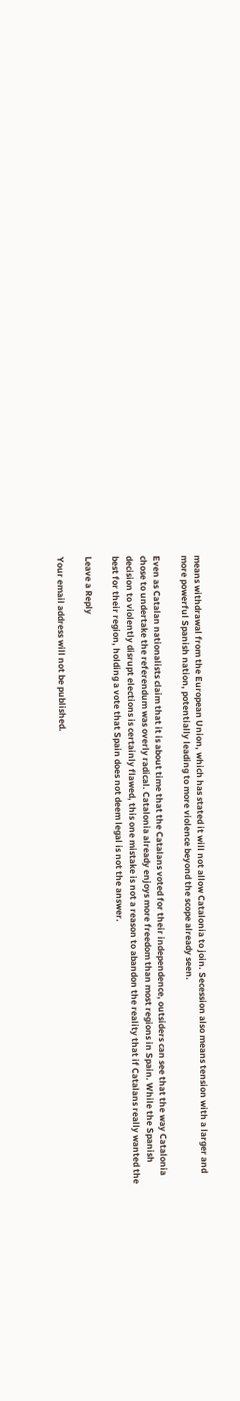means withdrawal from the European Union, which has stated it will not allow Catalonia to join. Secession also means tension with a larger and more powerful Spanish nation, potentially leading to more violence beyond the scope already seen.

Even as Catalan nationalists claim that it is about time that the Catalans voted for their independence, outsiders can see that the way Catalonia chose to undertake the referendum was overly radical. Catalonia already enjoys more freedom than most regions in Spain. While the Spanish decision to violently disrupt elections is certainly flawed, this one mistake is not a reason to abandon the reality that if Catalans really wanted the best for their region, holding a vote that Spain does not deem legal is not the answer.

Leave a Reply

Your email address will not be published.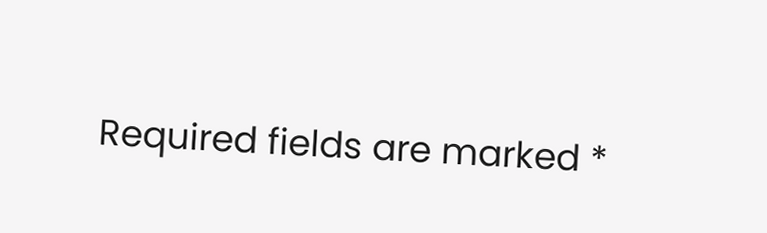Required fields are marked *